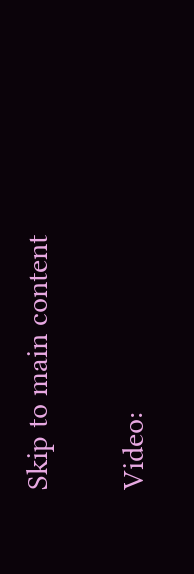Skip to main content

Video: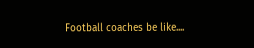Football coaches be like....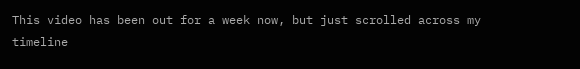This video has been out for a week now, but just scrolled across my timeline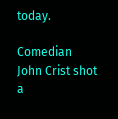today.

Comedian John Crist shot a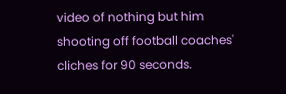video of nothing but him shooting off football coaches' cliches for 90 seconds.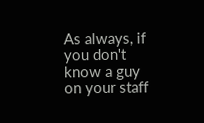As always, if you don't know a guy on your staff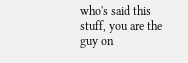who's said this stuff, you are the guy on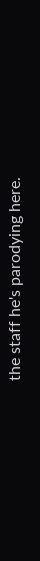the staff he's parodying here.